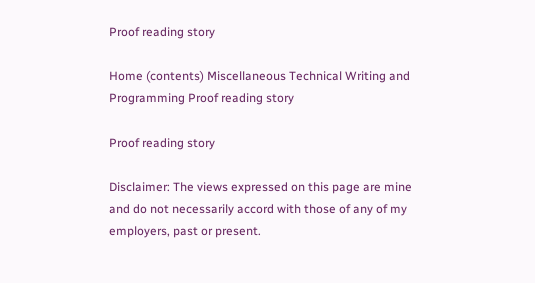Proof reading story

Home (contents) Miscellaneous Technical Writing and Programming Proof reading story

Proof reading story

Disclaimer: The views expressed on this page are mine and do not necessarily accord with those of any of my employers, past or present.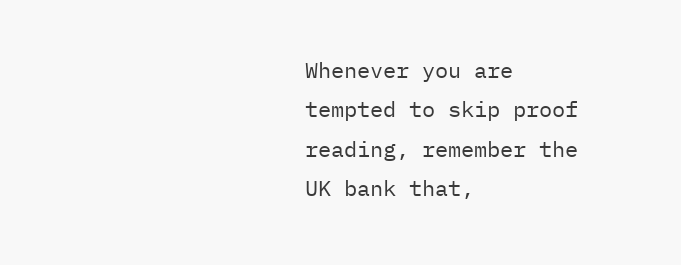Whenever you are tempted to skip proof reading, remember the UK bank that,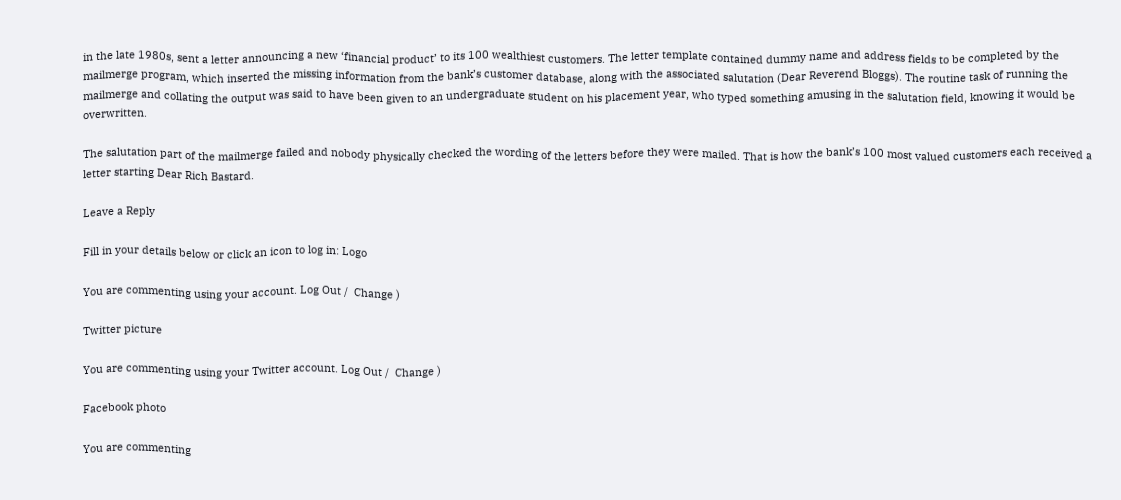in the late 1980s, sent a letter announcing a new ‘financial product’ to its 100 wealthiest customers. The letter template contained dummy name and address fields to be completed by the mailmerge program, which inserted the missing information from the bank’s customer database, along with the associated salutation (Dear Reverend Bloggs). The routine task of running the mailmerge and collating the output was said to have been given to an undergraduate student on his placement year, who typed something amusing in the salutation field, knowing it would be overwritten.

The salutation part of the mailmerge failed and nobody physically checked the wording of the letters before they were mailed. That is how the bank’s 100 most valued customers each received a letter starting Dear Rich Bastard.

Leave a Reply

Fill in your details below or click an icon to log in: Logo

You are commenting using your account. Log Out /  Change )

Twitter picture

You are commenting using your Twitter account. Log Out /  Change )

Facebook photo

You are commenting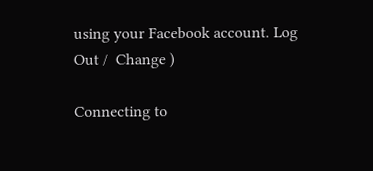using your Facebook account. Log Out /  Change )

Connecting to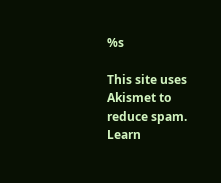%s

This site uses Akismet to reduce spam. Learn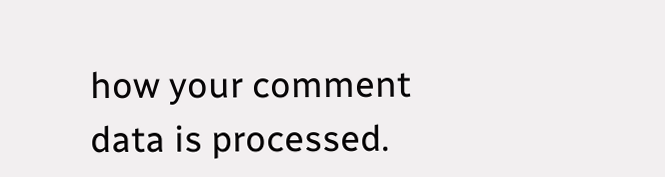how your comment data is processed.